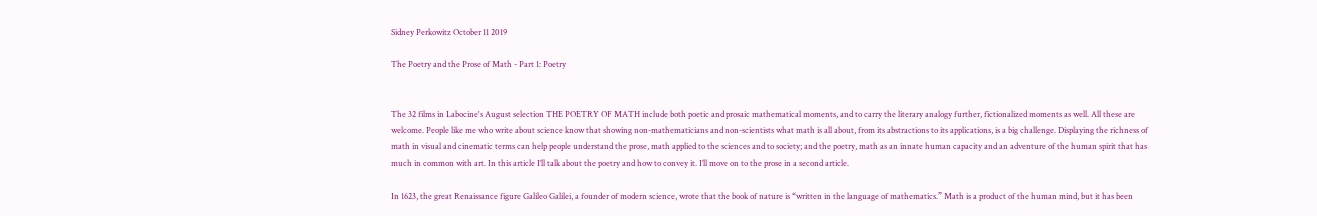Sidney Perkowitz October 11 2019

The Poetry and the Prose of Math - Part 1: Poetry


The 32 films in Labocine's August selection THE POETRY OF MATH include both poetic and prosaic mathematical moments, and to carry the literary analogy further, fictionalized moments as well. All these are welcome. People like me who write about science know that showing non-mathematicians and non-scientists what math is all about, from its abstractions to its applications, is a big challenge. Displaying the richness of math in visual and cinematic terms can help people understand the prose, math applied to the sciences and to society; and the poetry, math as an innate human capacity and an adventure of the human spirit that has much in common with art. In this article I’ll talk about the poetry and how to convey it. I’ll move on to the prose in a second article.

In 1623, the great Renaissance figure Galileo Galilei, a founder of modern science, wrote that the book of nature is “written in the language of mathematics.” Math is a product of the human mind, but it has been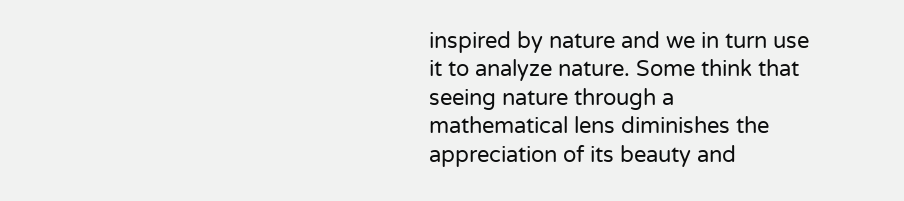inspired by nature and we in turn use it to analyze nature. Some think that seeing nature through a mathematical lens diminishes the appreciation of its beauty and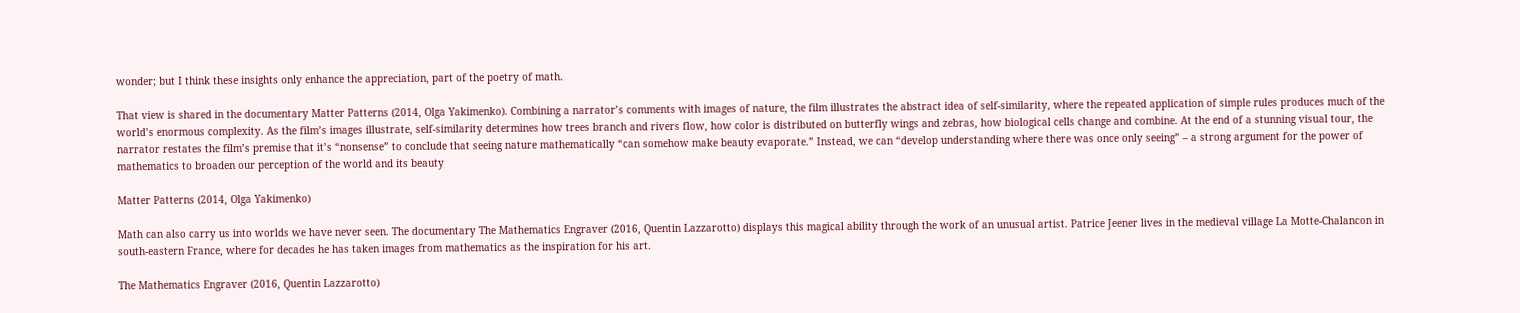wonder; but I think these insights only enhance the appreciation, part of the poetry of math.

That view is shared in the documentary Matter Patterns (2014, Olga Yakimenko). Combining a narrator’s comments with images of nature, the film illustrates the abstract idea of self-similarity, where the repeated application of simple rules produces much of the world’s enormous complexity. As the film’s images illustrate, self-similarity determines how trees branch and rivers flow, how color is distributed on butterfly wings and zebras, how biological cells change and combine. At the end of a stunning visual tour, the narrator restates the film’s premise that it’s “nonsense” to conclude that seeing nature mathematically “can somehow make beauty evaporate.” Instead, we can “develop understanding where there was once only seeing” – a strong argument for the power of mathematics to broaden our perception of the world and its beauty

Matter Patterns (2014, Olga Yakimenko)

Math can also carry us into worlds we have never seen. The documentary The Mathematics Engraver (2016, Quentin Lazzarotto) displays this magical ability through the work of an unusual artist. Patrice Jeener lives in the medieval village La Motte-Chalancon in south-eastern France, where for decades he has taken images from mathematics as the inspiration for his art.

The Mathematics Engraver (2016, Quentin Lazzarotto)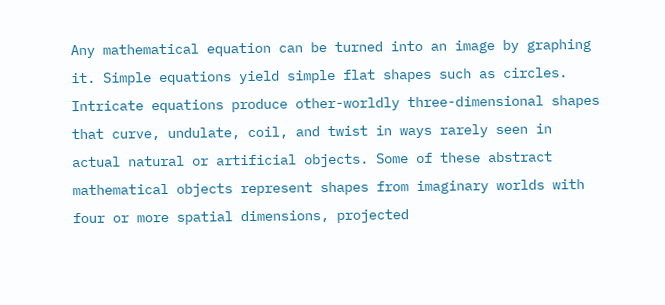Any mathematical equation can be turned into an image by graphing it. Simple equations yield simple flat shapes such as circles. Intricate equations produce other-worldly three-dimensional shapes that curve, undulate, coil, and twist in ways rarely seen in actual natural or artificial objects. Some of these abstract mathematical objects represent shapes from imaginary worlds with four or more spatial dimensions, projected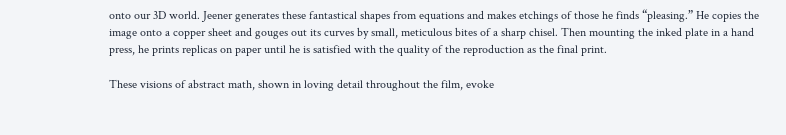onto our 3D world. Jeener generates these fantastical shapes from equations and makes etchings of those he finds “pleasing.” He copies the image onto a copper sheet and gouges out its curves by small, meticulous bites of a sharp chisel. Then mounting the inked plate in a hand press, he prints replicas on paper until he is satisfied with the quality of the reproduction as the final print.

These visions of abstract math, shown in loving detail throughout the film, evoke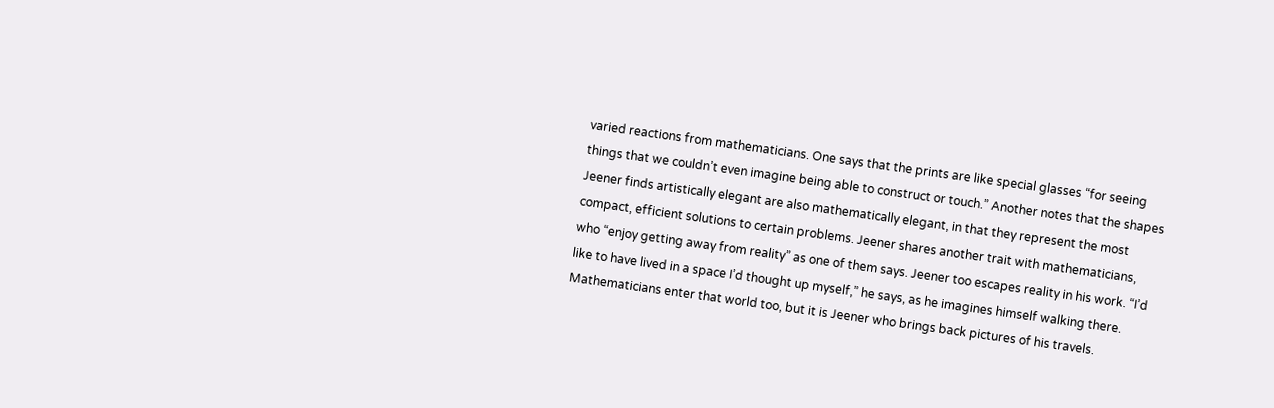varied reactions from mathematicians. One says that the prints are like special glasses “for seeing things that we couldn’t even imagine being able to construct or touch.” Another notes that the shapes Jeener finds artistically elegant are also mathematically elegant, in that they represent the most compact, efficient solutions to certain problems. Jeener shares another trait with mathematicians, who “enjoy getting away from reality” as one of them says. Jeener too escapes reality in his work. “I’d like to have lived in a space I’d thought up myself,” he says, as he imagines himself walking there. Mathematicians enter that world too, but it is Jeener who brings back pictures of his travels.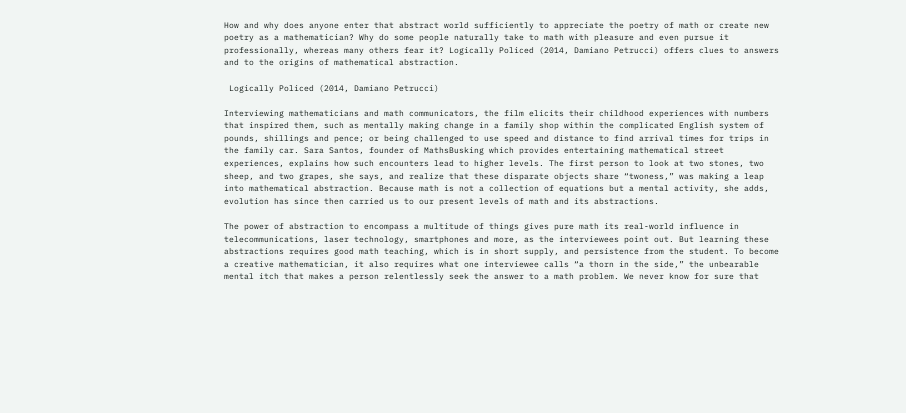How and why does anyone enter that abstract world sufficiently to appreciate the poetry of math or create new poetry as a mathematician? Why do some people naturally take to math with pleasure and even pursue it professionally, whereas many others fear it? Logically Policed (2014, Damiano Petrucci) offers clues to answers and to the origins of mathematical abstraction.

 Logically Policed (2014, Damiano Petrucci)

Interviewing mathematicians and math communicators, the film elicits their childhood experiences with numbers that inspired them, such as mentally making change in a family shop within the complicated English system of pounds, shillings and pence; or being challenged to use speed and distance to find arrival times for trips in the family car. Sara Santos, founder of MathsBusking which provides entertaining mathematical street experiences, explains how such encounters lead to higher levels. The first person to look at two stones, two sheep, and two grapes, she says, and realize that these disparate objects share “twoness,” was making a leap into mathematical abstraction. Because math is not a collection of equations but a mental activity, she adds, evolution has since then carried us to our present levels of math and its abstractions.

The power of abstraction to encompass a multitude of things gives pure math its real-world influence in telecommunications, laser technology, smartphones and more, as the interviewees point out. But learning these abstractions requires good math teaching, which is in short supply, and persistence from the student. To become a creative mathematician, it also requires what one interviewee calls “a thorn in the side,” the unbearable mental itch that makes a person relentlessly seek the answer to a math problem. We never know for sure that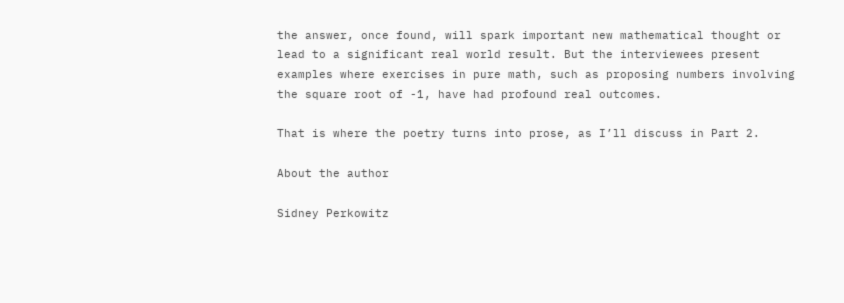the answer, once found, will spark important new mathematical thought or lead to a significant real world result. But the interviewees present examples where exercises in pure math, such as proposing numbers involving the square root of -1, have had profound real outcomes.

That is where the poetry turns into prose, as I’ll discuss in Part 2.

About the author

Sidney Perkowitz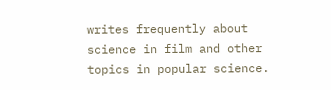writes frequently about science in film and other topics in popular science.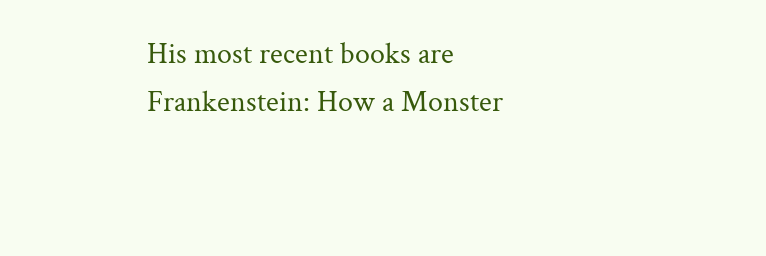His most recent books are Frankenstein: How a Monster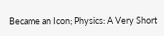Became an Icon; Physics: A Very Short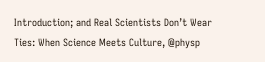Introduction; and Real Scientists Don’t Wear Ties: When Science Meets Culture, @physp